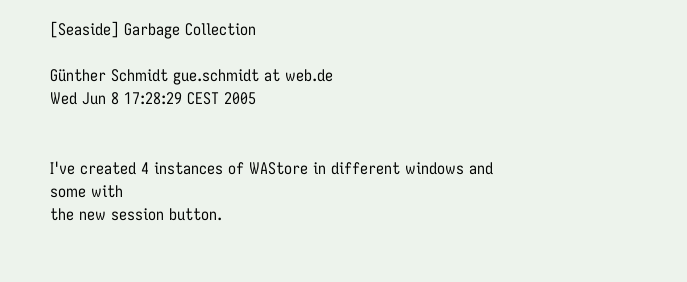[Seaside] Garbage Collection

Günther Schmidt gue.schmidt at web.de
Wed Jun 8 17:28:29 CEST 2005


I've created 4 instances of WAStore in different windows and some with
the new session button.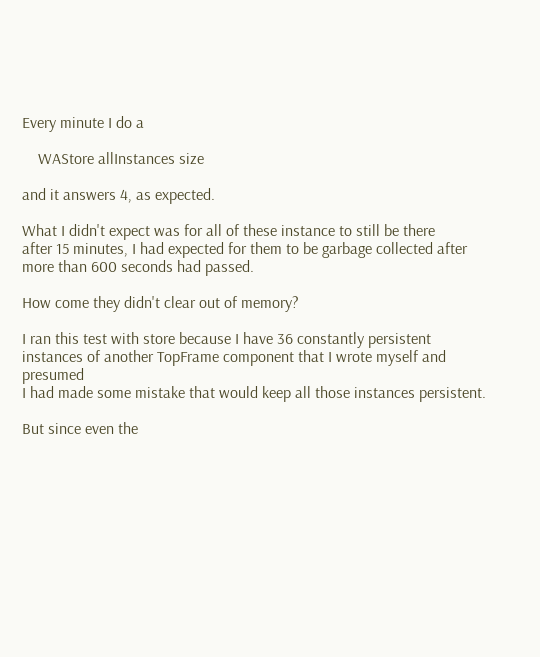Every minute I do a

    WAStore allInstances size

and it answers 4, as expected.

What I didn't expect was for all of these instance to still be there
after 15 minutes, I had expected for them to be garbage collected after
more than 600 seconds had passed.

How come they didn't clear out of memory?

I ran this test with store because I have 36 constantly persistent
instances of another TopFrame component that I wrote myself and presumed
I had made some mistake that would keep all those instances persistent.

But since even the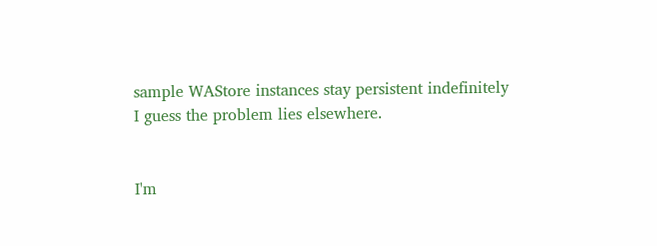sample WAStore instances stay persistent indefinitely
I guess the problem lies elsewhere.


I'm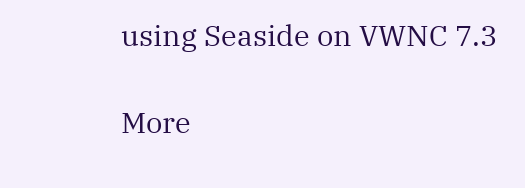using Seaside on VWNC 7.3

More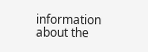information about the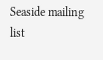Seaside mailing list